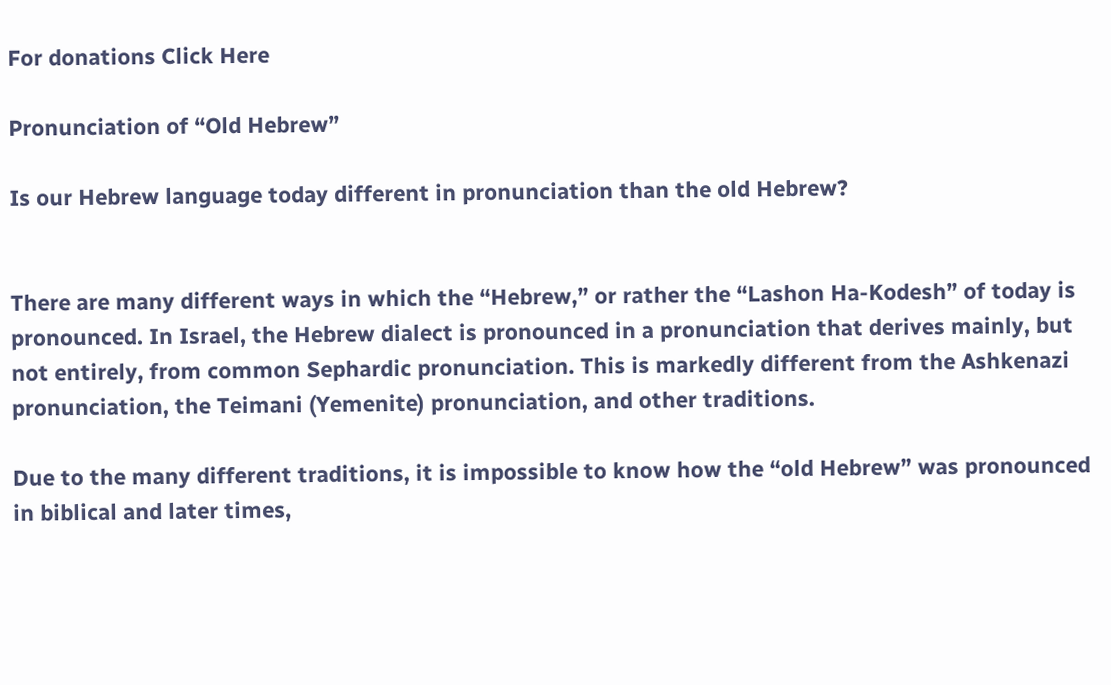For donations Click Here

Pronunciation of “Old Hebrew”

Is our Hebrew language today different in pronunciation than the old Hebrew?


There are many different ways in which the “Hebrew,” or rather the “Lashon Ha-Kodesh” of today is pronounced. In Israel, the Hebrew dialect is pronounced in a pronunciation that derives mainly, but not entirely, from common Sephardic pronunciation. This is markedly different from the Ashkenazi pronunciation, the Teimani (Yemenite) pronunciation, and other traditions.

Due to the many different traditions, it is impossible to know how the “old Hebrew” was pronounced in biblical and later times,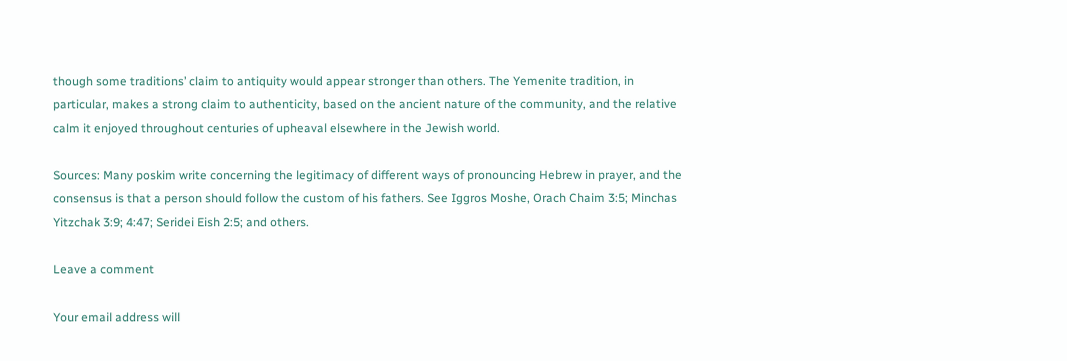though some traditions’ claim to antiquity would appear stronger than others. The Yemenite tradition, in particular, makes a strong claim to authenticity, based on the ancient nature of the community, and the relative calm it enjoyed throughout centuries of upheaval elsewhere in the Jewish world.

Sources: Many poskim write concerning the legitimacy of different ways of pronouncing Hebrew in prayer, and the consensus is that a person should follow the custom of his fathers. See Iggros Moshe, Orach Chaim 3:5; Minchas Yitzchak 3:9; 4:47; Seridei Eish 2:5; and others.

Leave a comment

Your email address will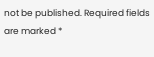not be published. Required fields are marked *